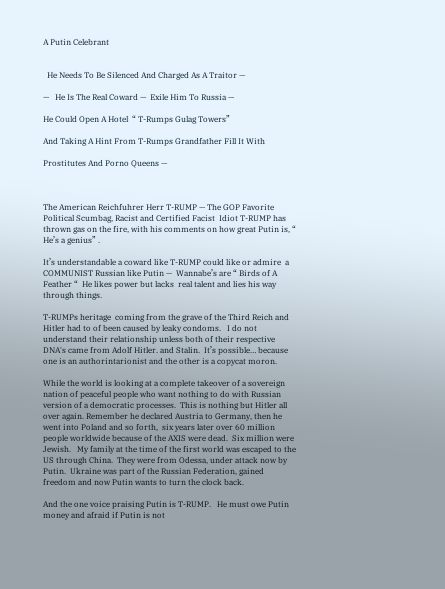A Putin Celebrant


  He Needs To Be Silenced And Charged As A Traitor —

—   He Is The Real Coward —  Exile Him To Russia —

He Could Open A Hotel  “ T-Rumps Gulag Towers”

And Taking A Hint From T-Rumps Grandfather Fill It With

Prostitutes And Porno Queens —



The American Reichfuhrer Herr T-RUMP — The GOP Favorite Political Scumbag, Racist and Certified Facist  Idiot T-RUMP has thrown gas on the fire, with his comments on how great Putin is, “ He’s a genius” .

It’s understandable a coward like T-RUMP could like or admire  a COMMUNIST Russian like Putin —  Wannabe’s are “ Birds of A Feather “  He likes power but lacks  real talent and lies his way through things.

T-RUMPs heritage  coming from the grave of the Third Reich and Hitler had to of been caused by leaky condoms.   I do not understand their relationship unless both of their respective DNA's came from Adolf Hitler. and Stalin.  It’s possible… because one is an authorintarionist and the other is a copycat moron.

While the world is looking at a complete takeover of a sovereign nation of peaceful people who want nothing to do with Russian version of a democratic processes.  This is nothing but Hitler all over again. Remember he declared Austria to Germany, then he went into Poland and so forth,  six years later over 60 million people worldwide because of the AXIS were dead.  Six million were Jewish.   My family at the time of the first world was escaped to the US through China.  They were from Odessa, under attack now by Putin.  Ukraine was part of the Russian Federation, gained freedom and now Putin wants to turn the clock back.

And the one voice praising Putin is T-RUMP.   He must owe Putin money and afraid if Putin is not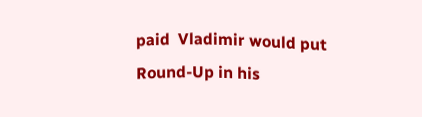paid  Vladimir would put Round-Up in his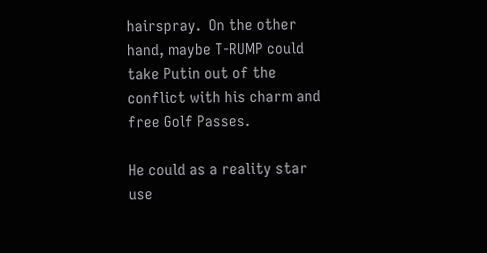hairspray.  On the other hand, maybe T-RUMP could take Putin out of the conflict with his charm and free Golf Passes.

He could as a reality star use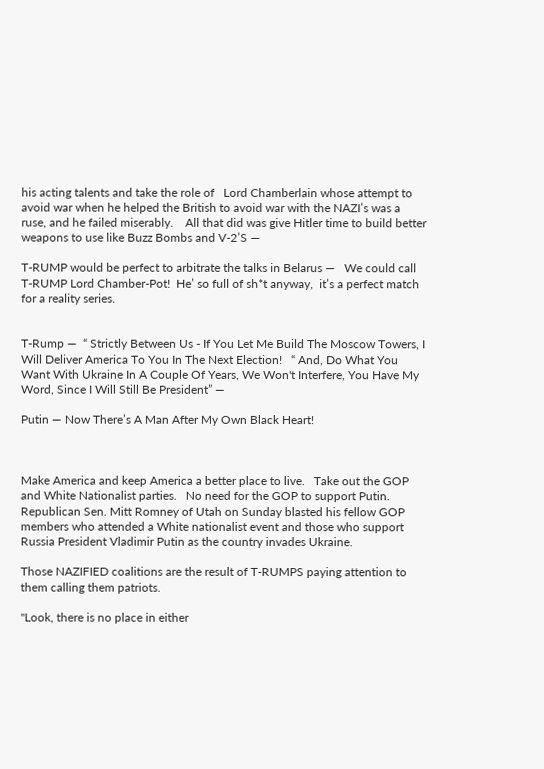his acting talents and take the role of   Lord Chamberlain whose attempt to avoid war when he helped the British to avoid war with the NAZI’s was a ruse, and he failed miserably.    All that did was give Hitler time to build better weapons to use like Buzz Bombs and V-2’S —

T-RUMP would be perfect to arbitrate the talks in Belarus —   We could call T-RUMP Lord Chamber-Pot!  He’ so full of sh*t anyway,  it’s a perfect match for a reality series.


T-Rump —  “ Strictly Between Us - If You Let Me Build The Moscow Towers, I Will Deliver America To You In The Next Election!   “ And, Do What You Want With Ukraine In A Couple Of Years, We Won't Interfere, You Have My Word, Since I Will Still Be President” —

Putin — Now There’s A Man After My Own Black Heart!



Make America and keep America a better place to live.   Take out the GOP and White Nationalist parties.   No need for the GOP to support Putin.   Republican Sen. Mitt Romney of Utah on Sunday blasted his fellow GOP members who attended a White nationalist event and those who support Russia President Vladimir Putin as the country invades Ukraine.

Those NAZIFIED coalitions are the result of T-RUMPS paying attention to them calling them patriots.

"Look, there is no place in either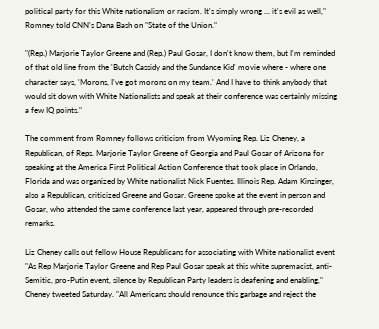political party for this White nationalism or racism. It's simply wrong ... it's evil as well," Romney told CNN's Dana Bash on "State of the Union."

"(Rep.) Marjorie Taylor Greene and (Rep.) Paul Gosar, I don't know them, but I'm reminded of that old line from the 'Butch Cassidy and the Sundance Kid' movie where - where one character says, 'Morons, I've got morons on my team.' And I have to think anybody that would sit down with White Nationalists and speak at their conference was certainly missing a few IQ points."

The comment from Romney follows criticism from Wyoming Rep. Liz Cheney, a Republican, of Reps. Marjorie Taylor Greene of Georgia and Paul Gosar of Arizona for speaking at the America First Political Action Conference that took place in Orlando, Florida and was organized by White nationalist Nick Fuentes. Illinois Rep. Adam Kinzinger, also a Republican, criticized Greene and Gosar. Greene spoke at the event in person and Gosar, who attended the same conference last year, appeared through pre-recorded remarks.

Liz Cheney calls out fellow House Republicans for associating with White nationalist event "As Rep Marjorie Taylor Greene and Rep Paul Gosar speak at this white supremacist, anti-Semitic, pro-Putin event, silence by Republican Party leaders is deafening and enabling," Cheney tweeted Saturday. "All Americans should renounce this garbage and reject the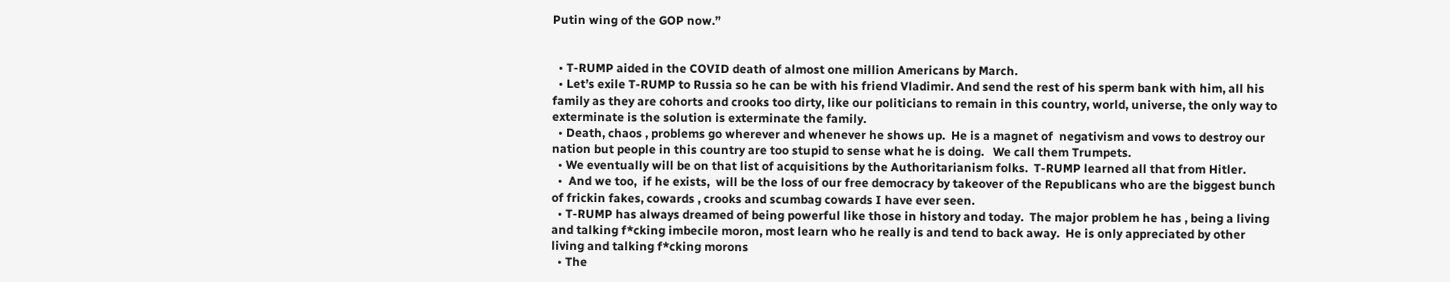Putin wing of the GOP now.”


  • T-RUMP aided in the COVID death of almost one million Americans by March.
  • Let’s exile T-RUMP to Russia so he can be with his friend Vladimir. And send the rest of his sperm bank with him, all his family as they are cohorts and crooks too dirty, like our politicians to remain in this country, world, universe, the only way to exterminate is the solution is exterminate the family.
  • Death, chaos , problems go wherever and whenever he shows up.  He is a magnet of  negativism and vows to destroy our nation but people in this country are too stupid to sense what he is doing.   We call them Trumpets.
  • We eventually will be on that list of acquisitions by the Authoritarianism folks.  T-RUMP learned all that from Hitler.
  •  And we too,  if he exists,  will be the loss of our free democracy by takeover of the Republicans who are the biggest bunch of frickin fakes, cowards , crooks and scumbag cowards I have ever seen.
  • T-RUMP has always dreamed of being powerful like those in history and today.  The major problem he has , being a living and talking f*cking imbecile moron, most learn who he really is and tend to back away.  He is only appreciated by other living and talking f*cking morons
  • The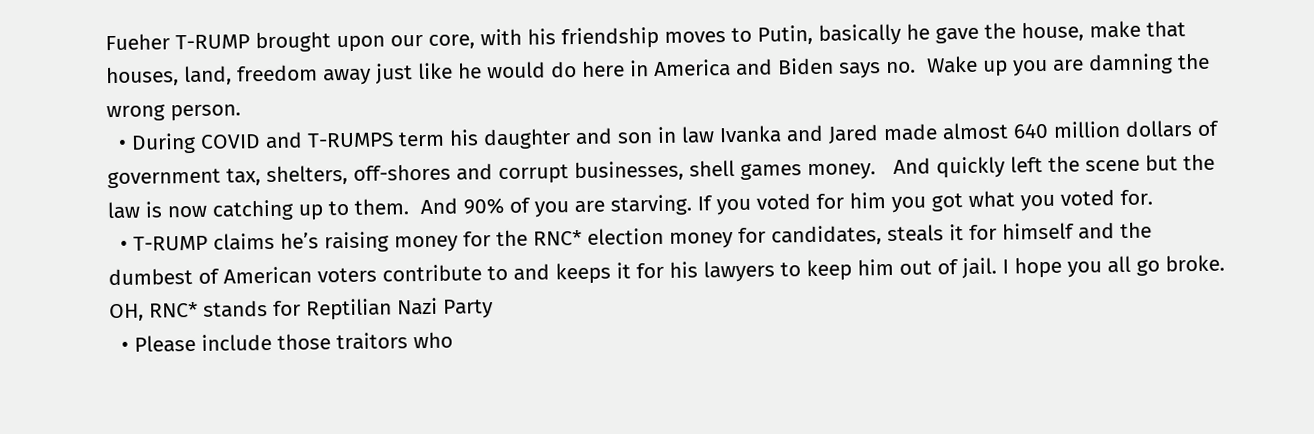Fueher T-RUMP brought upon our core, with his friendship moves to Putin, basically he gave the house, make that houses, land, freedom away just like he would do here in America and Biden says no.  Wake up you are damning the wrong person.
  • During COVID and T-RUMPS term his daughter and son in law Ivanka and Jared made almost 640 million dollars of government tax, shelters, off-shores and corrupt businesses, shell games money.   And quickly left the scene but the law is now catching up to them.  And 90% of you are starving. If you voted for him you got what you voted for.
  • T-RUMP claims he’s raising money for the RNC* election money for candidates, steals it for himself and the dumbest of American voters contribute to and keeps it for his lawyers to keep him out of jail. I hope you all go broke. OH, RNC* stands for Reptilian Nazi Party
  • Please include those traitors who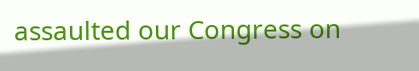assaulted our Congress on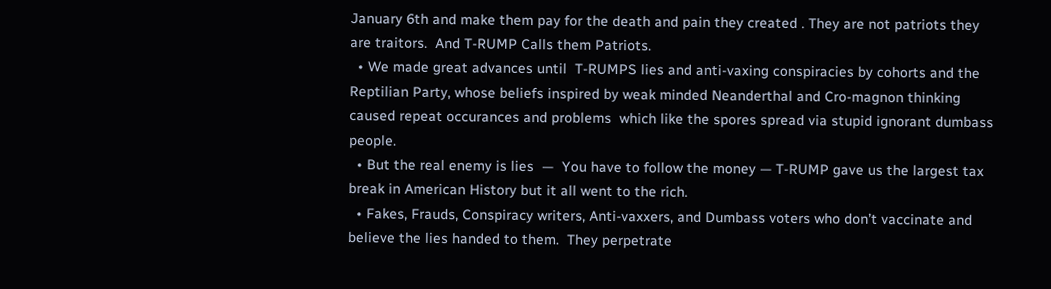January 6th and make them pay for the death and pain they created . They are not patriots they are traitors.  And T-RUMP Calls them Patriots.
  • We made great advances until  T-RUMPS lies and anti-vaxing conspiracies by cohorts and the Reptilian Party, whose beliefs inspired by weak minded Neanderthal and Cro-magnon thinking caused repeat occurances and problems  which like the spores spread via stupid ignorant dumbass people.
  • But the real enemy is lies  —  You have to follow the money — T-RUMP gave us the largest tax break in American History but it all went to the rich.
  • Fakes, Frauds, Conspiracy writers, Anti-vaxxers, and Dumbass voters who don’t vaccinate and believe the lies handed to them.  They perpetrate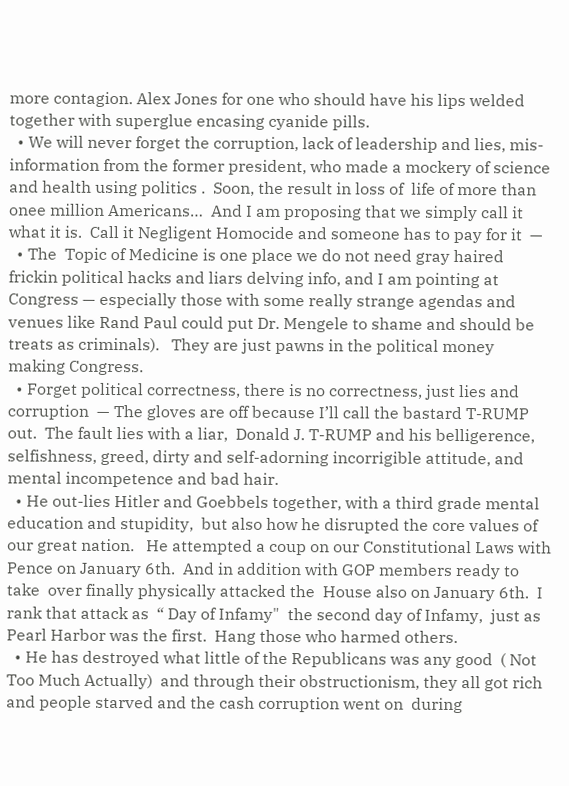more contagion. Alex Jones for one who should have his lips welded together with superglue encasing cyanide pills.
  • We will never forget the corruption, lack of leadership and lies, mis-information from the former president, who made a mockery of science and health using politics .  Soon, the result in loss of  life of more than onee million Americans…  And I am proposing that we simply call it what it is.  Call it Negligent Homocide and someone has to pay for it  —
  • The  Topic of Medicine is one place we do not need gray haired frickin political hacks and liars delving info, and I am pointing at Congress — especially those with some really strange agendas and venues like Rand Paul could put Dr. Mengele to shame and should be treats as criminals).   They are just pawns in the political money making Congress.
  • Forget political correctness, there is no correctness, just lies and corruption  — The gloves are off because I’ll call the bastard T-RUMP out.  The fault lies with a liar,  Donald J. T-RUMP and his belligerence, selfishness, greed, dirty and self-adorning incorrigible attitude, and mental incompetence and bad hair.
  • He out-lies Hitler and Goebbels together, with a third grade mental education and stupidity,  but also how he disrupted the core values of our great nation.   He attempted a coup on our Constitutional Laws with Pence on January 6th.  And in addition with GOP members ready to take  over finally physically attacked the  House also on January 6th.  I rank that attack as  “ Day of Infamy"  the second day of Infamy,  just as Pearl Harbor was the first.  Hang those who harmed others.
  • He has destroyed what little of the Republicans was any good  ( Not Too Much Actually)  and through their obstructionism, they all got rich and people starved and the cash corruption went on  during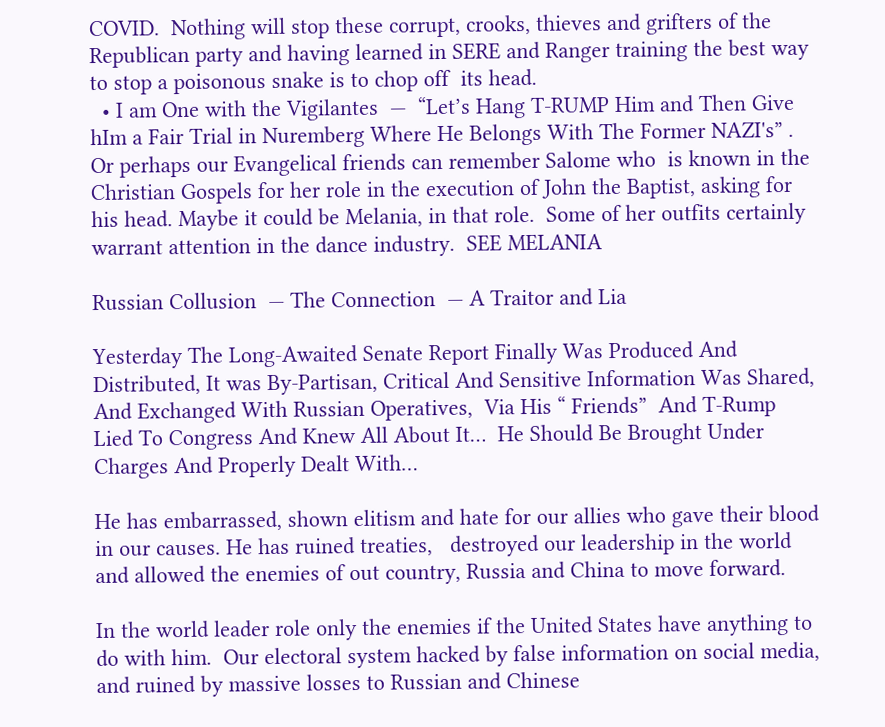COVID.  Nothing will stop these corrupt, crooks, thieves and grifters of the Republican party and having learned in SERE and Ranger training the best way to stop a poisonous snake is to chop off  its head.
  • I am One with the Vigilantes  —  “Let’s Hang T-RUMP Him and Then Give hIm a Fair Trial in Nuremberg Where He Belongs With The Former NAZI's” .  Or perhaps our Evangelical friends can remember Salome who  is known in the Christian Gospels for her role in the execution of John the Baptist, asking for his head. Maybe it could be Melania, in that role.  Some of her outfits certainly warrant attention in the dance industry.  SEE MELANIA

Russian Collusion  — The Connection  — A Traitor and Lia

Yesterday The Long-Awaited Senate Report Finally Was Produced And Distributed, It was By-Partisan, Critical And Sensitive Information Was Shared,  And Exchanged With Russian Operatives,  Via His “ Friends”  And T-Rump Lied To Congress And Knew All About It…  He Should Be Brought Under Charges And Properly Dealt With…

He has embarrassed, shown elitism and hate for our allies who gave their blood in our causes. He has ruined treaties,   destroyed our leadership in the world and allowed the enemies of out country, Russia and China to move forward.

In the world leader role only the enemies if the United States have anything to do with him.  Our electoral system hacked by false information on social media, and ruined by massive losses to Russian and Chinese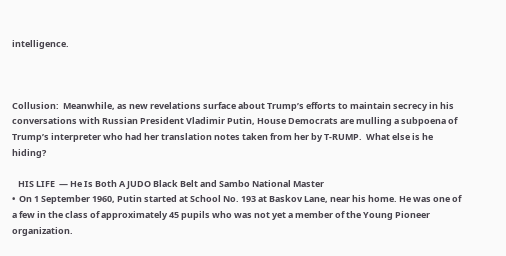intelligence.



Collusion:  Meanwhile, as new revelations surface about Trump’s efforts to maintain secrecy in his conversations with Russian President Vladimir Putin, House Democrats are mulling a subpoena of Trump’s interpreter who had her translation notes taken from her by T-RUMP.  What else is he hiding?

   HIS LIFE  — He Is Both A JUDO Black Belt and Sambo National Master
•  On 1 September 1960, Putin started at School No. 193 at Baskov Lane, near his home. He was one of a few in the class of approximately 45 pupils who was not yet a member of the Young Pioneer organization.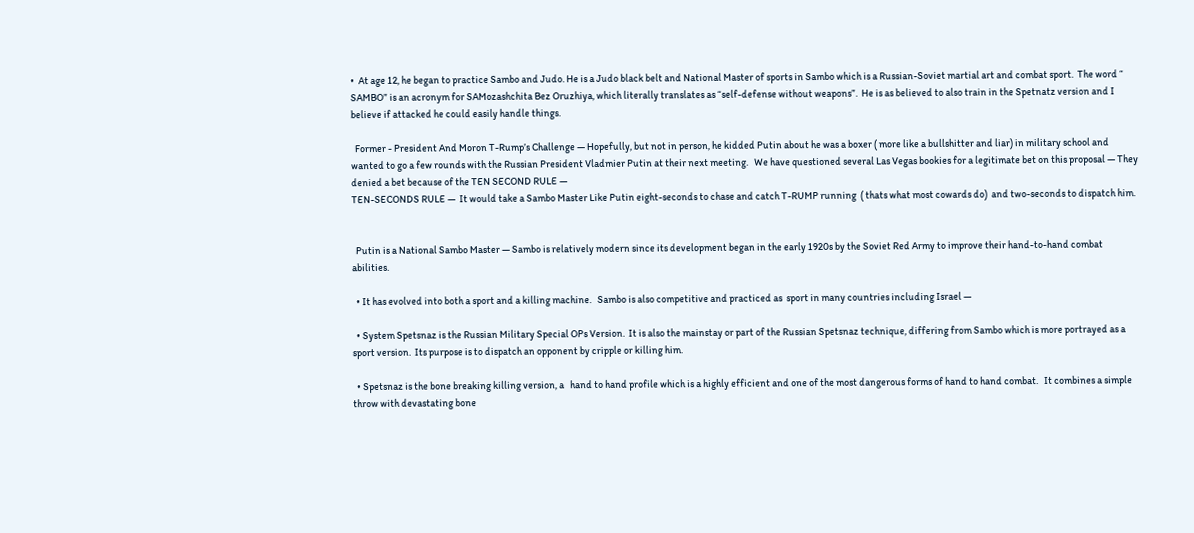•  At age 12, he began to practice Sambo and Judo. He is a Judo black belt and National Master of sports in Sambo which is a Russian-Soviet martial art and combat sport.  The word “  SAMBO” is an acronym for SAMozashchita Bez Oruzhiya, which literally translates as “self-defense without weapons”.  He is as believed to also train in the Spetnatz version and I believe if attacked he could easily handle things.

  Former - President And Moron T-Rump’s Challenge — Hopefully, but not in person, he kidded Putin about he was a boxer ( more like a bullshitter and liar) in military school and wanted to go a few rounds with the Russian President Vladmier Putin at their next meeting.   We have questioned several Las Vegas bookies for a legitimate bet on this proposal — They denied a bet because of the TEN SECOND RULE —
TEN-SECONDS RULE —  It would take a Sambo Master Like Putin eight-seconds to chase and catch T-RUMP running  ( thats what most cowards do)  and two-seconds to dispatch him.


  Putin is a National Sambo Master — Sambo is relatively modern since its development began in the early 1920s by the Soviet Red Army to improve their hand-to-hand combat abilities.

  • It has evolved into both a sport and a killing machine.   Sambo is also competitive and practiced as  sport in many countries including Israel —

  • System Spetsnaz is the Russian Military Special OPs Version.  It is also the mainstay or part of the Russian Spetsnaz technique, differing from Sambo which is more portrayed as a sport version.  Its purpose is to dispatch an opponent by cripple or killing him.

  • Spetsnaz is the bone breaking killing version, a   hand to hand profile which is a highly efficient and one of the most dangerous forms of hand to hand combat.   It combines a simple throw with devastating bone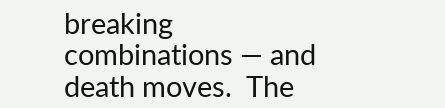breaking combinations — and death moves.  The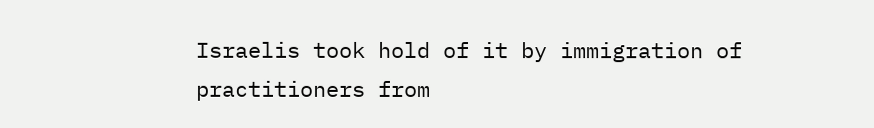Israelis took hold of it by immigration of practitioners from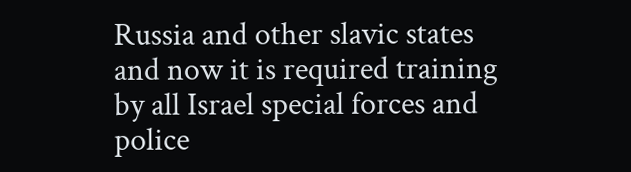Russia and other slavic states and now it is required training by all Israel special forces and police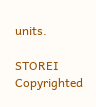units.

STOREI Copyrighted